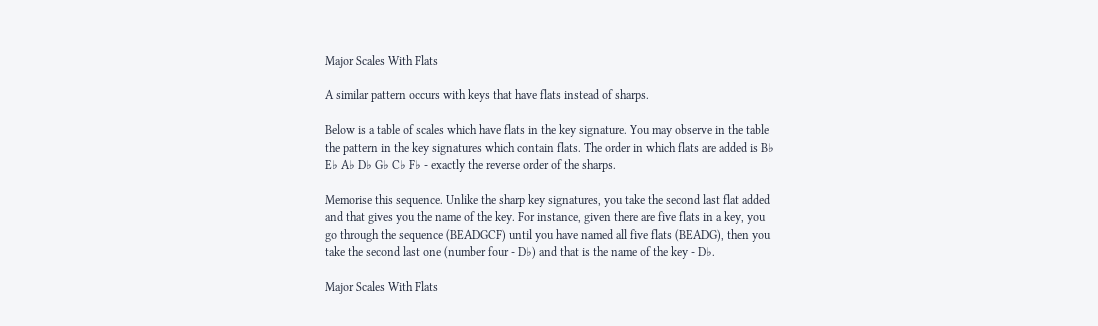Major Scales With Flats

A similar pattern occurs with keys that have flats instead of sharps.

Below is a table of scales which have flats in the key signature. You may observe in the table the pattern in the key signatures which contain flats. The order in which flats are added is B♭ E♭ A♭ D♭ G♭ C♭ F♭ - exactly the reverse order of the sharps.

Memorise this sequence. Unlike the sharp key signatures, you take the second last flat added and that gives you the name of the key. For instance, given there are five flats in a key, you go through the sequence (BEADGCF) until you have named all five flats (BEADG), then you take the second last one (number four - D♭) and that is the name of the key - D♭.

Major Scales With Flats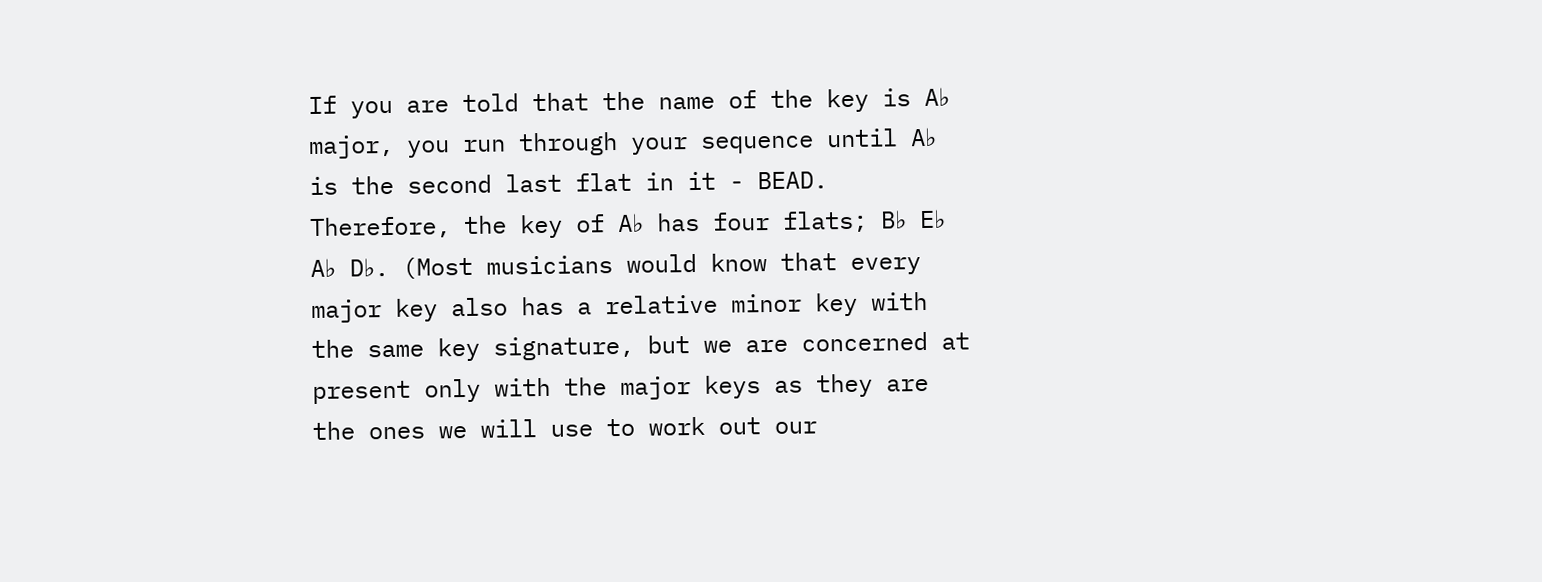If you are told that the name of the key is A♭ major, you run through your sequence until A♭ is the second last flat in it - BEAD. Therefore, the key of A♭ has four flats; B♭ E♭ A♭ D♭. (Most musicians would know that every major key also has a relative minor key with the same key signature, but we are concerned at present only with the major keys as they are the ones we will use to work out our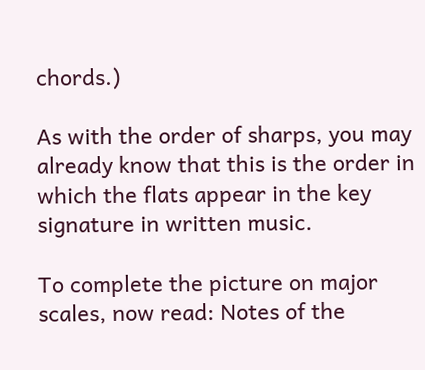chords.)

As with the order of sharps, you may already know that this is the order in which the flats appear in the key signature in written music.

To complete the picture on major scales, now read: Notes of the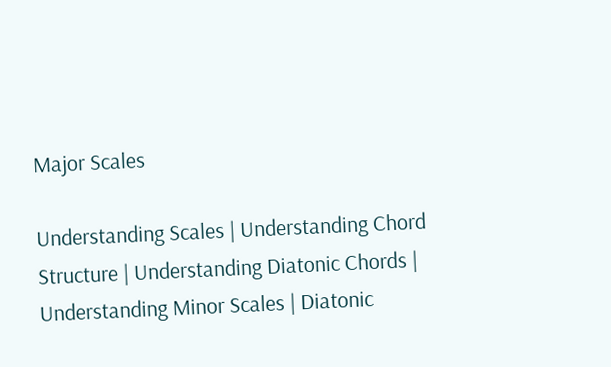Major Scales

Understanding Scales | Understanding Chord Structure | Understanding Diatonic Chords | Understanding Minor Scales | Diatonic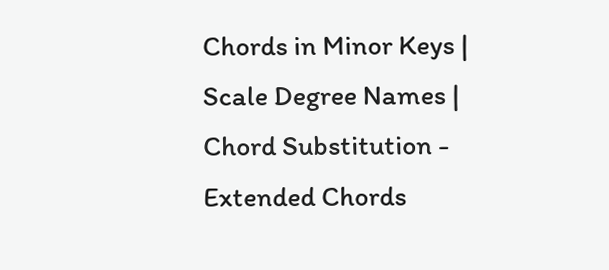Chords in Minor Keys | Scale Degree Names | Chord Substitution - Extended Chords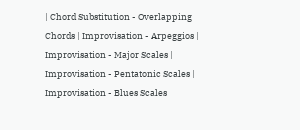| Chord Substitution - Overlapping Chords | Improvisation - Arpeggios | Improvisation - Major Scales | Improvisation - Pentatonic Scales | Improvisation - Blues Scales